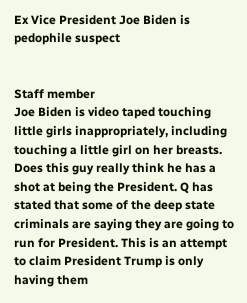Ex Vice President Joe Biden is pedophile suspect


Staff member
Joe Biden is video taped touching little girls inappropriately, including touching a little girl on her breasts. Does this guy really think he has a shot at being the President. Q has stated that some of the deep state criminals are saying they are going to run for President. This is an attempt to claim President Trump is only having them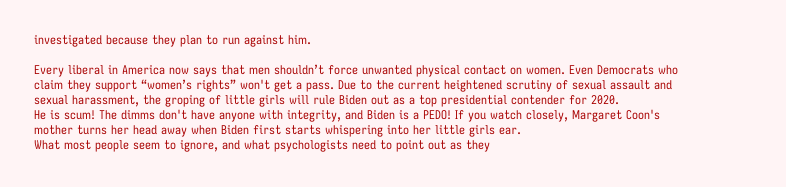investigated because they plan to run against him.

Every liberal in America now says that men shouldn’t force unwanted physical contact on women. Even Democrats who claim they support “women’s rights” won't get a pass. Due to the current heightened scrutiny of sexual assault and sexual harassment, the groping of little girls will rule Biden out as a top presidential contender for 2020.
He is scum! The dimms don't have anyone with integrity, and Biden is a PEDO! If you watch closely, Margaret Coon's mother turns her head away when Biden first starts whispering into her little girls ear.
What most people seem to ignore, and what psychologists need to point out as they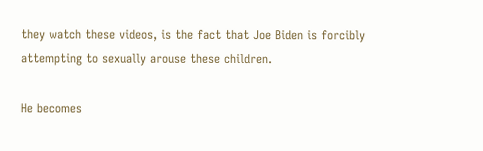they watch these videos, is the fact that Joe Biden is forcibly attempting to sexually arouse these children.

He becomes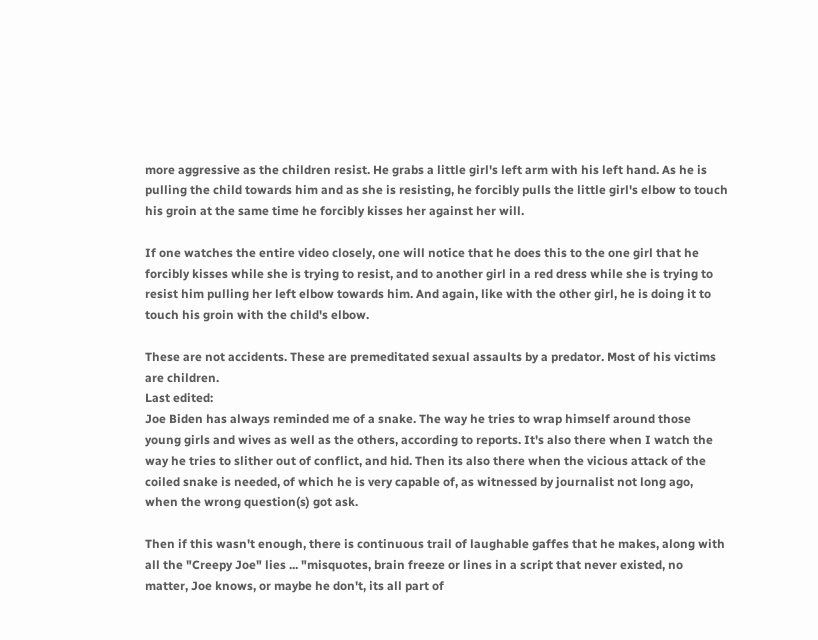more aggressive as the children resist. He grabs a little girl's left arm with his left hand. As he is pulling the child towards him and as she is resisting, he forcibly pulls the little girl's elbow to touch his groin at the same time he forcibly kisses her against her will.

If one watches the entire video closely, one will notice that he does this to the one girl that he forcibly kisses while she is trying to resist, and to another girl in a red dress while she is trying to resist him pulling her left elbow towards him. And again, like with the other girl, he is doing it to touch his groin with the child's elbow.

These are not accidents. These are premeditated sexual assaults by a predator. Most of his victims are children.
Last edited:
Joe Biden has always reminded me of a snake. The way he tries to wrap himself around those young girls and wives as well as the others, according to reports. It's also there when I watch the way he tries to slither out of conflict, and hid. Then its also there when the vicious attack of the coiled snake is needed, of which he is very capable of, as witnessed by journalist not long ago, when the wrong question(s) got ask.

Then if this wasn't enough, there is continuous trail of laughable gaffes that he makes, along with all the "Creepy Joe" lies ... "misquotes, brain freeze or lines in a script that never existed, no matter, Joe knows, or maybe he don't, its all part of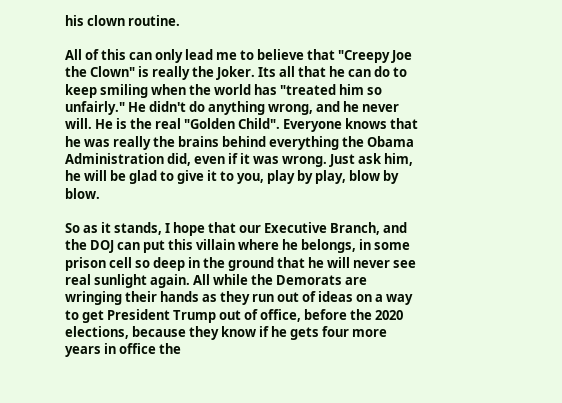his clown routine.

All of this can only lead me to believe that "Creepy Joe the Clown" is really the Joker. Its all that he can do to keep smiling when the world has "treated him so unfairly." He didn't do anything wrong, and he never will. He is the real "Golden Child". Everyone knows that he was really the brains behind everything the Obama Administration did, even if it was wrong. Just ask him, he will be glad to give it to you, play by play, blow by blow.

So as it stands, I hope that our Executive Branch, and the DOJ can put this villain where he belongs, in some prison cell so deep in the ground that he will never see real sunlight again. All while the Demorats are wringing their hands as they run out of ideas on a way to get President Trump out of office, before the 2020 elections, because they know if he gets four more years in office the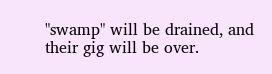"swamp" will be drained, and their gig will be over.